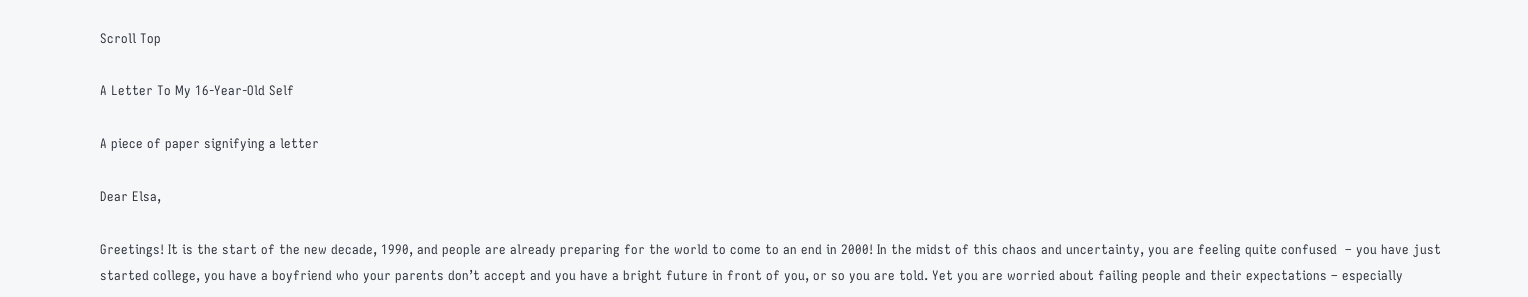Scroll Top

A Letter To My 16-Year-Old Self

A piece of paper signifying a letter

Dear Elsa,

Greetings! It is the start of the new decade, 1990, and people are already preparing for the world to come to an end in 2000! In the midst of this chaos and uncertainty, you are feeling quite confused  – you have just started college, you have a boyfriend who your parents don’t accept and you have a bright future in front of you, or so you are told. Yet you are worried about failing people and their expectations – especially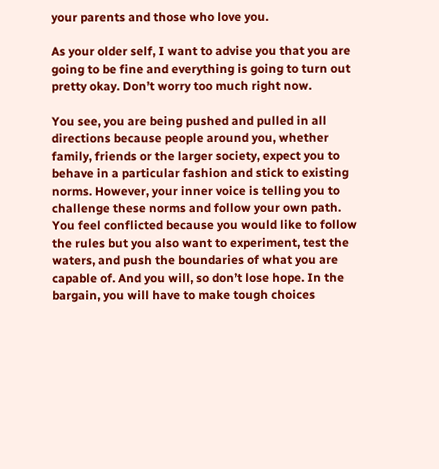your parents and those who love you.

As your older self, I want to advise you that you are going to be fine and everything is going to turn out pretty okay. Don’t worry too much right now.

You see, you are being pushed and pulled in all directions because people around you, whether family, friends or the larger society, expect you to behave in a particular fashion and stick to existing norms. However, your inner voice is telling you to challenge these norms and follow your own path. You feel conflicted because you would like to follow the rules but you also want to experiment, test the waters, and push the boundaries of what you are capable of. And you will, so don’t lose hope. In the bargain, you will have to make tough choices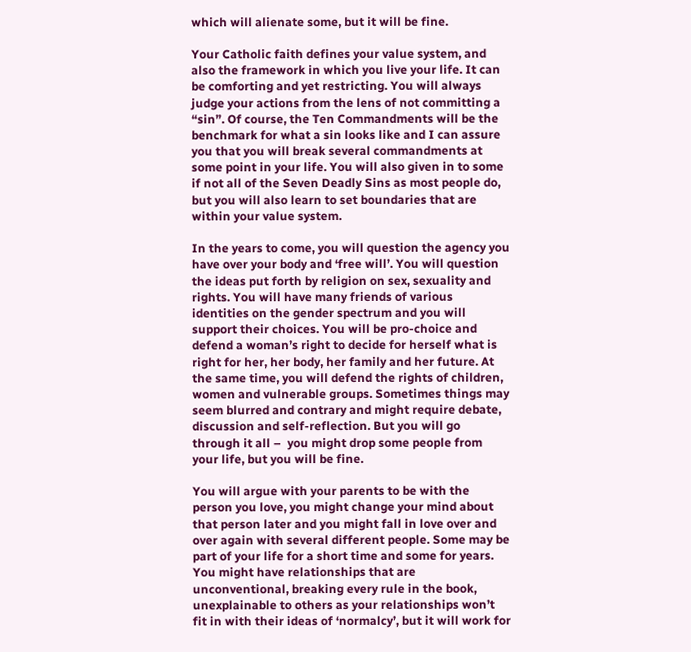which will alienate some, but it will be fine.

Your Catholic faith defines your value system, and also the framework in which you live your life. It can be comforting and yet restricting. You will always judge your actions from the lens of not committing a “sin”. Of course, the Ten Commandments will be the benchmark for what a sin looks like and I can assure you that you will break several commandments at some point in your life. You will also given in to some if not all of the Seven Deadly Sins as most people do, but you will also learn to set boundaries that are within your value system.

In the years to come, you will question the agency you have over your body and ‘free will’. You will question the ideas put forth by religion on sex, sexuality and rights. You will have many friends of various identities on the gender spectrum and you will support their choices. You will be pro-choice and defend a woman’s right to decide for herself what is right for her, her body, her family and her future. At the same time, you will defend the rights of children, women and vulnerable groups. Sometimes things may seem blurred and contrary and might require debate, discussion and self-reflection. But you will go through it all –  you might drop some people from your life, but you will be fine.

You will argue with your parents to be with the person you love, you might change your mind about that person later and you might fall in love over and over again with several different people. Some may be part of your life for a short time and some for years. You might have relationships that are unconventional, breaking every rule in the book, unexplainable to others as your relationships won’t fit in with their ideas of ‘normalcy’, but it will work for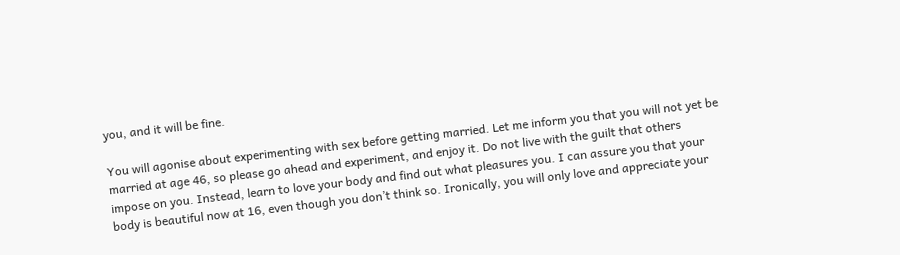you, and it will be fine.

You will agonise about experimenting with sex before getting married. Let me inform you that you will not yet be married at age 46, so please go ahead and experiment, and enjoy it. Do not live with the guilt that others impose on you. Instead, learn to love your body and find out what pleasures you. I can assure you that your body is beautiful now at 16, even though you don’t think so. Ironically, you will only love and appreciate your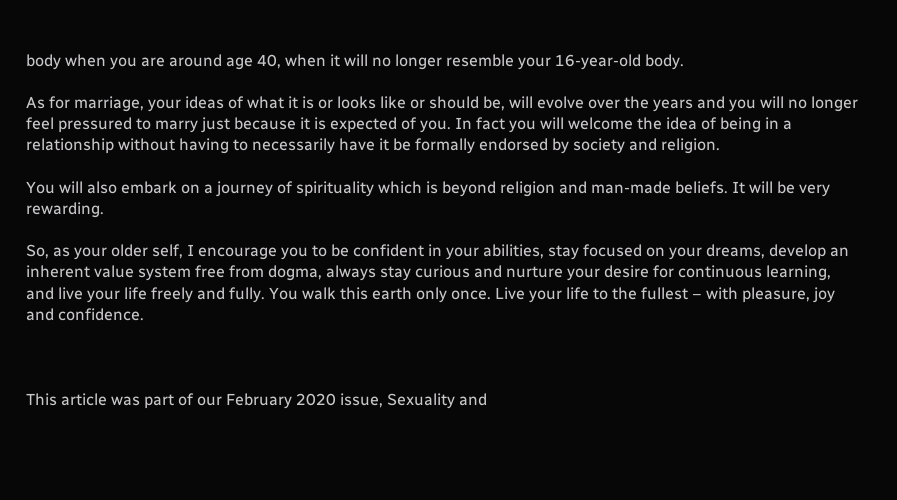body when you are around age 40, when it will no longer resemble your 16-year-old body.

As for marriage, your ideas of what it is or looks like or should be, will evolve over the years and you will no longer feel pressured to marry just because it is expected of you. In fact you will welcome the idea of being in a relationship without having to necessarily have it be formally endorsed by society and religion.

You will also embark on a journey of spirituality which is beyond religion and man-made beliefs. It will be very rewarding.

So, as your older self, I encourage you to be confident in your abilities, stay focused on your dreams, develop an inherent value system free from dogma, always stay curious and nurture your desire for continuous learning, and live your life freely and fully. You walk this earth only once. Live your life to the fullest – with pleasure, joy and confidence.



This article was part of our February 2020 issue, Sexuality and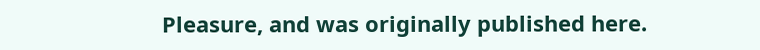Pleasure, and was originally published here.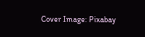Cover Image: Pixabay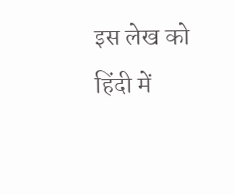इस लेख को हिंदी में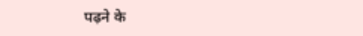पढ़ने के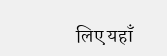लिए यहाँ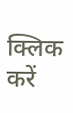क्लिक करें